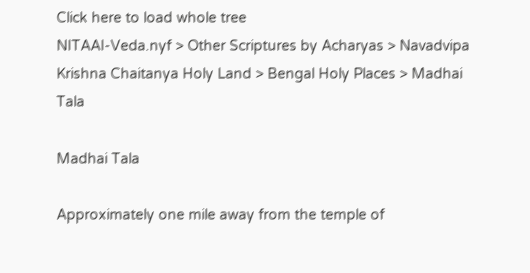Click here to load whole tree
NITAAI-Veda.nyf > Other Scriptures by Acharyas > Navadvipa Krishna Chaitanya Holy Land > Bengal Holy Places > Madhai Tala

Madhai Tala

Approximately one mile away from the temple of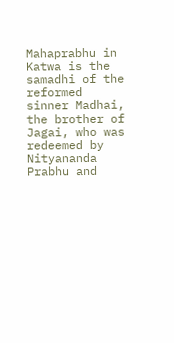Mahaprabhu in Katwa is the samadhi of the reformed sinner Madhai, the brother of Jagai, who was redeemed by Nityananda Prabhu and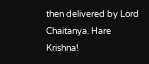then delivered by Lord Chaitanya. Hare Krishna!